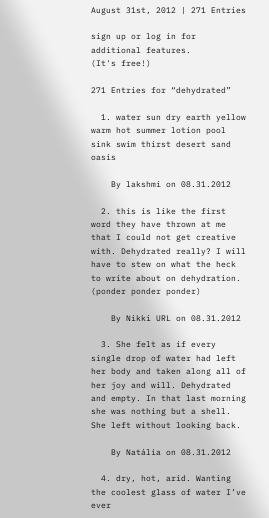August 31st, 2012 | 271 Entries

sign up or log in for additional features.
(It's free!)

271 Entries for “dehydrated”

  1. water sun dry earth yellow warm hot summer lotion pool sink swim thirst desert sand oasis

    By lakshmi on 08.31.2012

  2. this is like the first word they have thrown at me that I could not get creative with. Dehydrated really? I will have to stew on what the heck to write about on dehydration. (ponder ponder ponder)

    By Nikki URL on 08.31.2012

  3. She felt as if every single drop of water had left her body and taken along all of her joy and will. Dehydrated and empty. In that last morning she was nothing but a shell. She left without looking back.

    By Natália on 08.31.2012

  4. dry, hot, arid. Wanting the coolest glass of water I’ve ever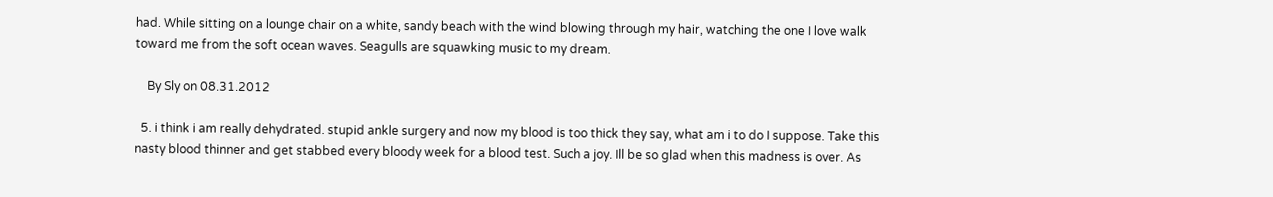had. While sitting on a lounge chair on a white, sandy beach with the wind blowing through my hair, watching the one I love walk toward me from the soft ocean waves. Seagulls are squawking music to my dream.

    By Sly on 08.31.2012

  5. i think i am really dehydrated. stupid ankle surgery and now my blood is too thick they say, what am i to do I suppose. Take this nasty blood thinner and get stabbed every bloody week for a blood test. Such a joy. Ill be so glad when this madness is over. As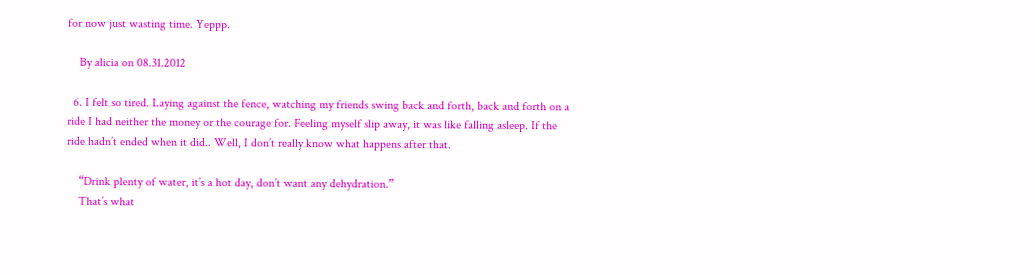for now just wasting time. Yeppp.

    By alicia on 08.31.2012

  6. I felt so tired. Laying against the fence, watching my friends swing back and forth, back and forth on a ride I had neither the money or the courage for. Feeling myself slip away, it was like falling asleep. If the ride hadn’t ended when it did.. Well, I don’t really know what happens after that.

    “Drink plenty of water, it’s a hot day, don’t want any dehydration.”
    That’s what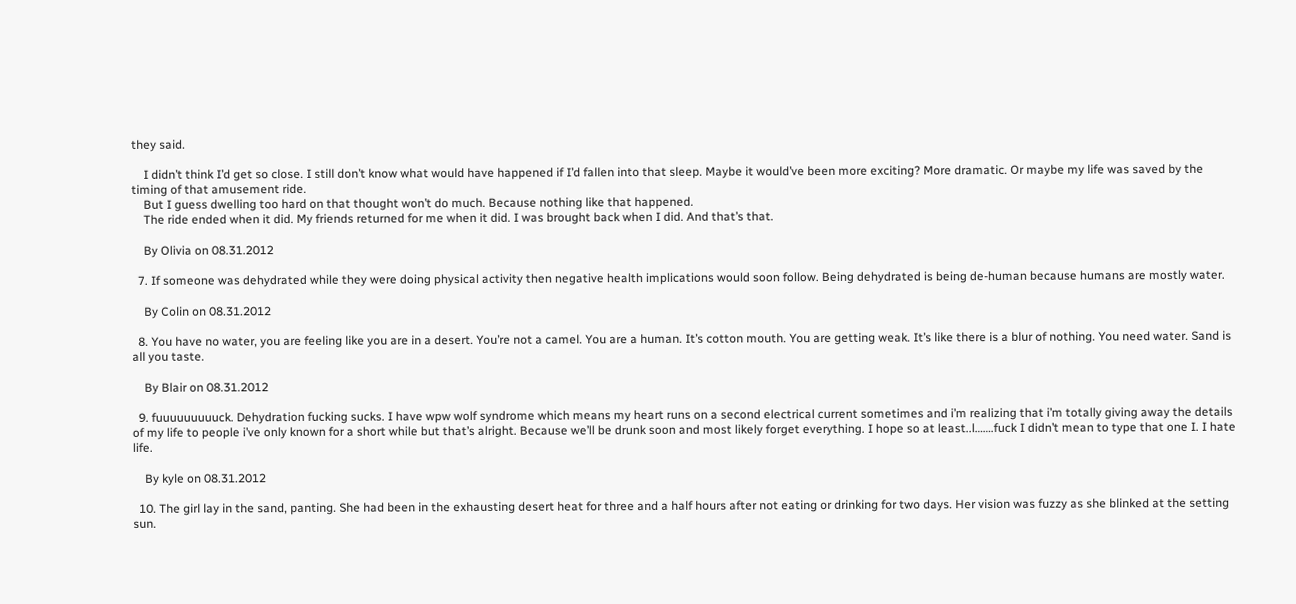they said.

    I didn’t think I’d get so close. I still don’t know what would have happened if I’d fallen into that sleep. Maybe it would’ve been more exciting? More dramatic. Or maybe my life was saved by the timing of that amusement ride.
    But I guess dwelling too hard on that thought won’t do much. Because nothing like that happened.
    The ride ended when it did. My friends returned for me when it did. I was brought back when I did. And that’s that.

    By Olivia on 08.31.2012

  7. If someone was dehydrated while they were doing physical activity then negative health implications would soon follow. Being dehydrated is being de-human because humans are mostly water.

    By Colin on 08.31.2012

  8. You have no water, you are feeling like you are in a desert. You’re not a camel. You are a human. It’s cotton mouth. You are getting weak. It’s like there is a blur of nothing. You need water. Sand is all you taste.

    By Blair on 08.31.2012

  9. fuuuuuuuuuck. Dehydration fucking sucks. I have wpw wolf syndrome which means my heart runs on a second electrical current sometimes and i’m realizing that i’m totally giving away the details of my life to people i’ve only known for a short while but that’s alright. Because we’ll be drunk soon and most likely forget everything. I hope so at least..l…….fuck I didn’t mean to type that one I. I hate life.

    By kyle on 08.31.2012

  10. The girl lay in the sand, panting. She had been in the exhausting desert heat for three and a half hours after not eating or drinking for two days. Her vision was fuzzy as she blinked at the setting sun.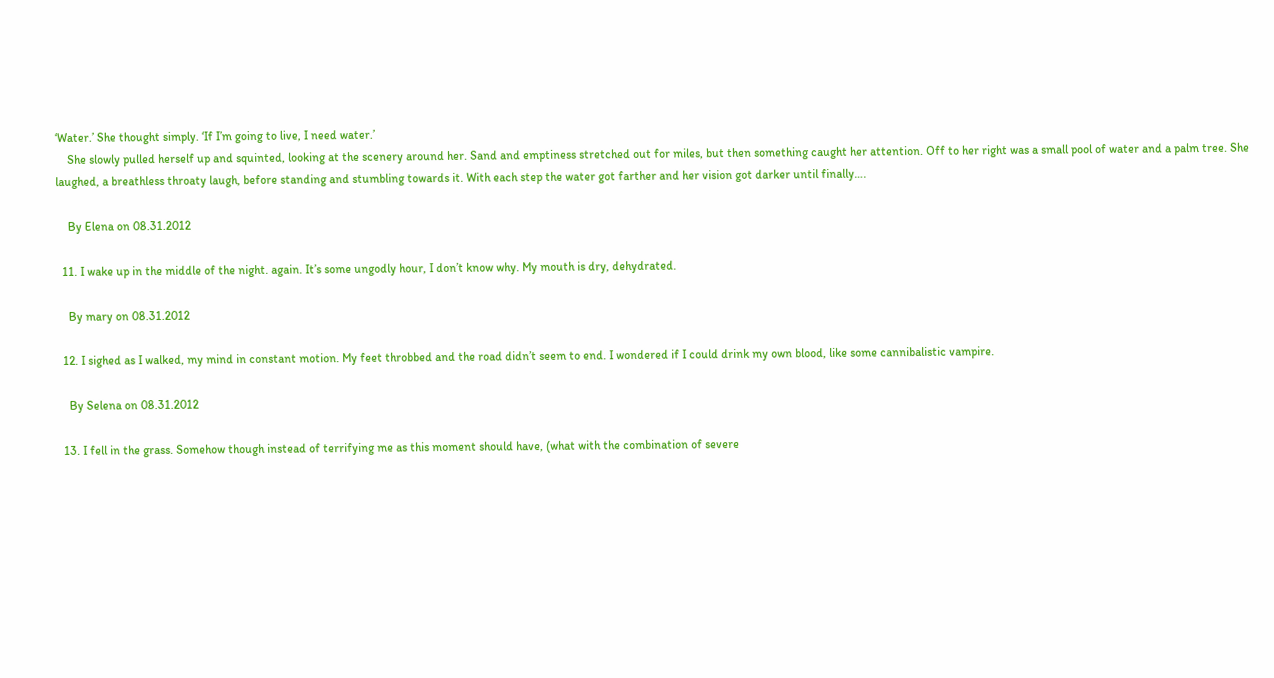‘Water.’ She thought simply. ‘If I’m going to live, I need water.’
    She slowly pulled herself up and squinted, looking at the scenery around her. Sand and emptiness stretched out for miles, but then something caught her attention. Off to her right was a small pool of water and a palm tree. She laughed, a breathless throaty laugh, before standing and stumbling towards it. With each step the water got farther and her vision got darker until finally….

    By Elena on 08.31.2012

  11. I wake up in the middle of the night. again. It’s some ungodly hour, I don’t know why. My mouth is dry, dehydrated.

    By mary on 08.31.2012

  12. I sighed as I walked, my mind in constant motion. My feet throbbed and the road didn’t seem to end. I wondered if I could drink my own blood, like some cannibalistic vampire.

    By Selena on 08.31.2012

  13. I fell in the grass. Somehow though instead of terrifying me as this moment should have, (what with the combination of severe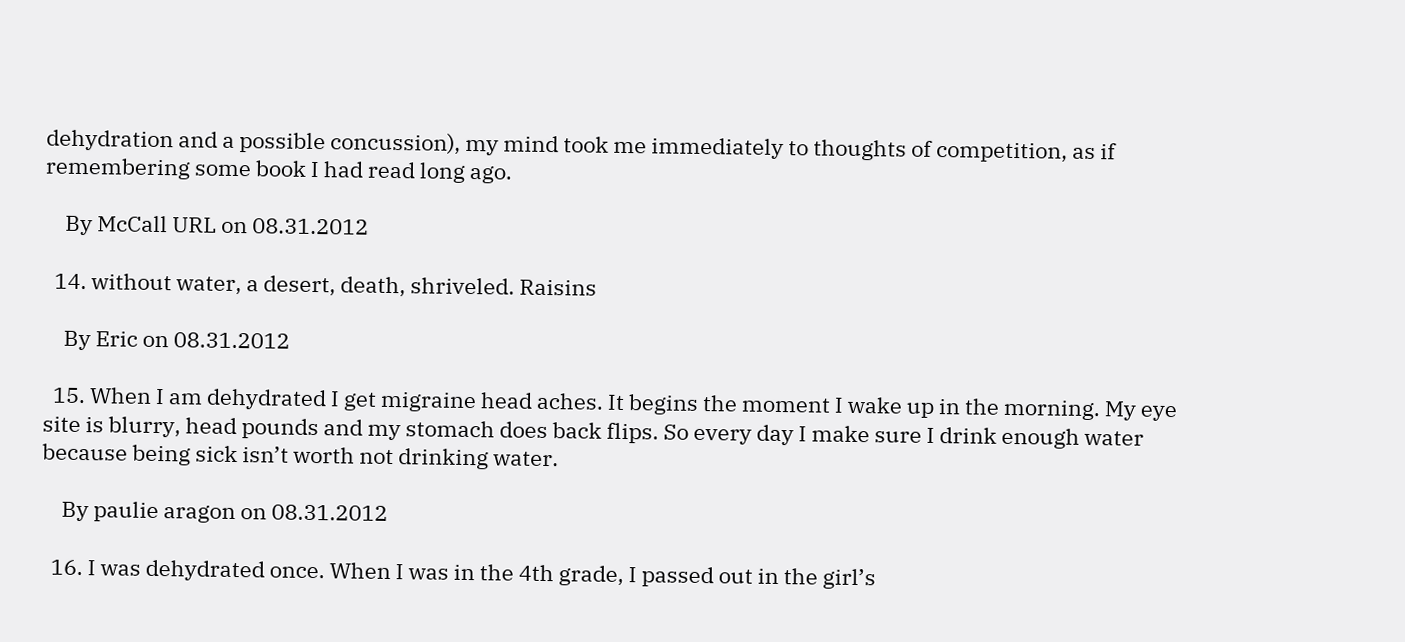dehydration and a possible concussion), my mind took me immediately to thoughts of competition, as if remembering some book I had read long ago.

    By McCall URL on 08.31.2012

  14. without water, a desert, death, shriveled. Raisins

    By Eric on 08.31.2012

  15. When I am dehydrated I get migraine head aches. It begins the moment I wake up in the morning. My eye site is blurry, head pounds and my stomach does back flips. So every day I make sure I drink enough water because being sick isn’t worth not drinking water.

    By paulie aragon on 08.31.2012

  16. I was dehydrated once. When I was in the 4th grade, I passed out in the girl’s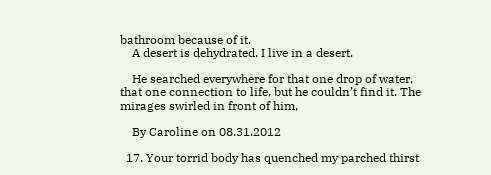bathroom because of it.
    A desert is dehydrated. I live in a desert.

    He searched everywhere for that one drop of water, that one connection to life, but he couldn’t find it. The mirages swirled in front of him,

    By Caroline on 08.31.2012

  17. Your torrid body has quenched my parched thirst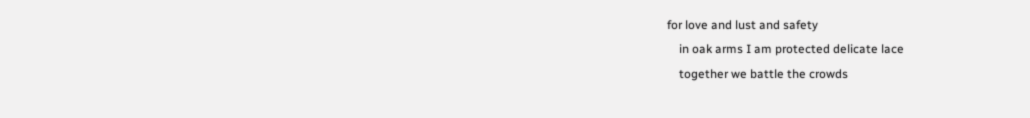for love and lust and safety
    in oak arms I am protected delicate lace
    together we battle the crowds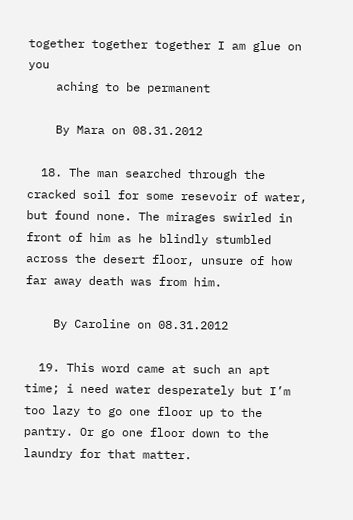together together together I am glue on you
    aching to be permanent

    By Mara on 08.31.2012

  18. The man searched through the cracked soil for some resevoir of water, but found none. The mirages swirled in front of him as he blindly stumbled across the desert floor, unsure of how far away death was from him.

    By Caroline on 08.31.2012

  19. This word came at such an apt time; i need water desperately but I’m too lazy to go one floor up to the pantry. Or go one floor down to the laundry for that matter.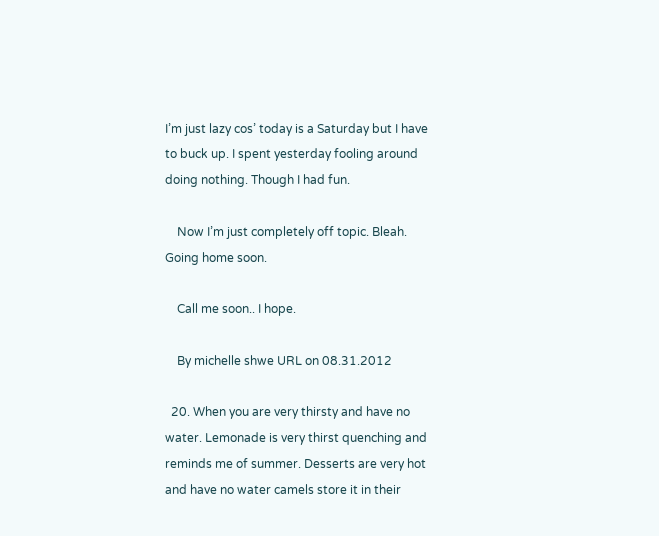I’m just lazy cos’ today is a Saturday but I have to buck up. I spent yesterday fooling around doing nothing. Though I had fun.

    Now I’m just completely off topic. Bleah. Going home soon.

    Call me soon.. I hope.

    By michelle shwe URL on 08.31.2012

  20. When you are very thirsty and have no water. Lemonade is very thirst quenching and reminds me of summer. Desserts are very hot and have no water camels store it in their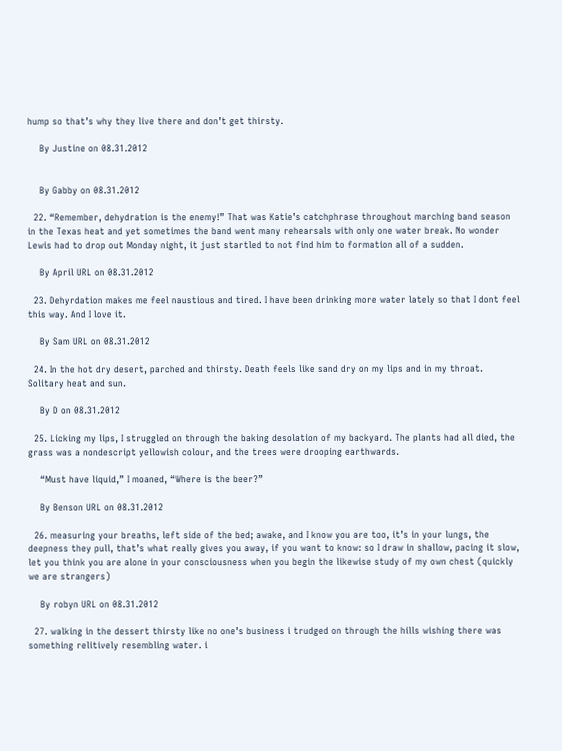hump so that’s why they live there and don’t get thirsty.

    By Justine on 08.31.2012


    By Gabby on 08.31.2012

  22. “Remember, dehydration is the enemy!” That was Katie’s catchphrase throughout marching band season in the Texas heat and yet sometimes the band went many rehearsals with only one water break. No wonder Lewis had to drop out Monday night, it just startled to not find him to formation all of a sudden.

    By April URL on 08.31.2012

  23. Dehyrdation makes me feel naustious and tired. I have been drinking more water lately so that I dont feel this way. And I love it.

    By Sam URL on 08.31.2012

  24. In the hot dry desert, parched and thirsty. Death feels like sand dry on my lips and in my throat. Solitary heat and sun.

    By D on 08.31.2012

  25. Licking my lips, I struggled on through the baking desolation of my backyard. The plants had all died, the grass was a nondescript yellowish colour, and the trees were drooping earthwards.

    “Must have liquid,” I moaned, “Where is the beer?”

    By Benson URL on 08.31.2012

  26. measuring your breaths, left side of the bed; awake, and I know you are too, it’s in your lungs, the deepness they pull, that’s what really gives you away, if you want to know: so I draw in shallow, pacing it slow, let you think you are alone in your consciousness when you begin the likewise study of my own chest (quickly we are strangers)

    By robyn URL on 08.31.2012

  27. walking in the dessert thirsty like no one’s business i trudged on through the hills wishing there was something relitively resembling water. i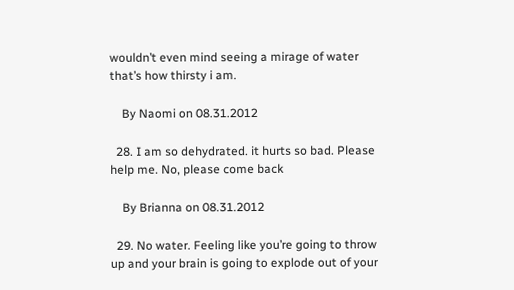wouldn’t even mind seeing a mirage of water that’s how thirsty i am.

    By Naomi on 08.31.2012

  28. I am so dehydrated. it hurts so bad. Please help me. No, please come back

    By Brianna on 08.31.2012

  29. No water. Feeling like you’re going to throw up and your brain is going to explode out of your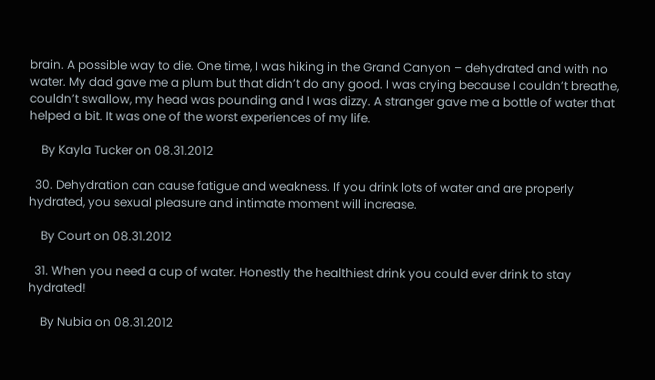brain. A possible way to die. One time, I was hiking in the Grand Canyon – dehydrated and with no water. My dad gave me a plum but that didn’t do any good. I was crying because I couldn’t breathe, couldn’t swallow, my head was pounding and I was dizzy. A stranger gave me a bottle of water that helped a bit. It was one of the worst experiences of my life.

    By Kayla Tucker on 08.31.2012

  30. Dehydration can cause fatigue and weakness. If you drink lots of water and are properly hydrated, you sexual pleasure and intimate moment will increase.

    By Court on 08.31.2012

  31. When you need a cup of water. Honestly the healthiest drink you could ever drink to stay hydrated!

    By Nubia on 08.31.2012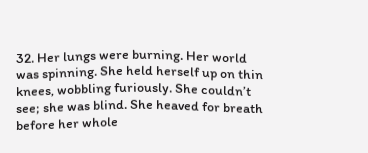32. Her lungs were burning. Her world was spinning. She held herself up on thin knees, wobbling furiously. She couldn’t see; she was blind. She heaved for breath before her whole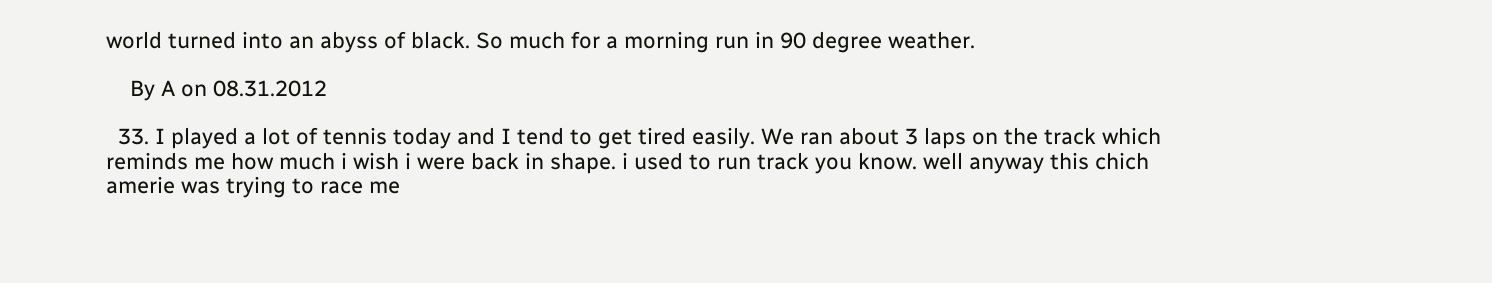world turned into an abyss of black. So much for a morning run in 90 degree weather.

    By A on 08.31.2012

  33. I played a lot of tennis today and I tend to get tired easily. We ran about 3 laps on the track which reminds me how much i wish i were back in shape. i used to run track you know. well anyway this chich amerie was trying to race me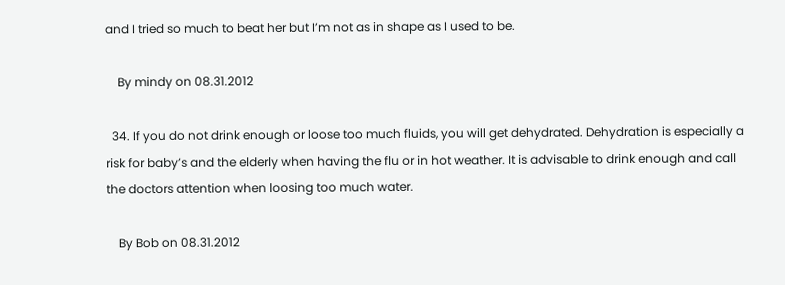and I tried so much to beat her but I’m not as in shape as I used to be.

    By mindy on 08.31.2012

  34. If you do not drink enough or loose too much fluids, you will get dehydrated. Dehydration is especially a risk for baby’s and the elderly when having the flu or in hot weather. It is advisable to drink enough and call the doctors attention when loosing too much water.

    By Bob on 08.31.2012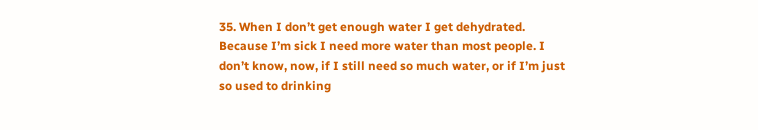35. When I don’t get enough water I get dehydrated. Because I’m sick I need more water than most people. I don’t know, now, if I still need so much water, or if I’m just so used to drinking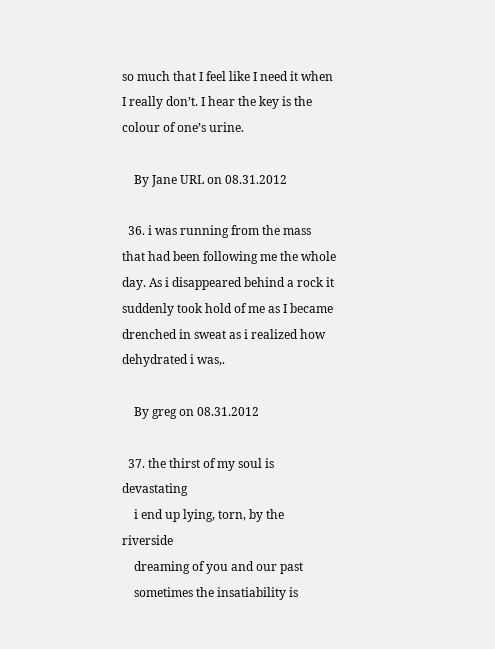so much that I feel like I need it when I really don’t. I hear the key is the colour of one’s urine.

    By Jane URL on 08.31.2012

  36. i was running from the mass that had been following me the whole day. As i disappeared behind a rock it suddenly took hold of me as I became drenched in sweat as i realized how dehydrated i was,.

    By greg on 08.31.2012

  37. the thirst of my soul is devastating
    i end up lying, torn, by the riverside
    dreaming of you and our past
    sometimes the insatiability is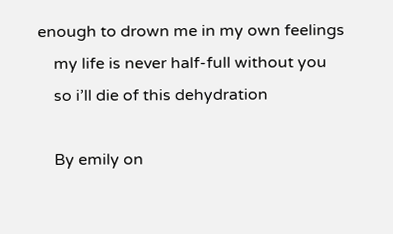enough to drown me in my own feelings
    my life is never half-full without you
    so i’ll die of this dehydration

    By emily on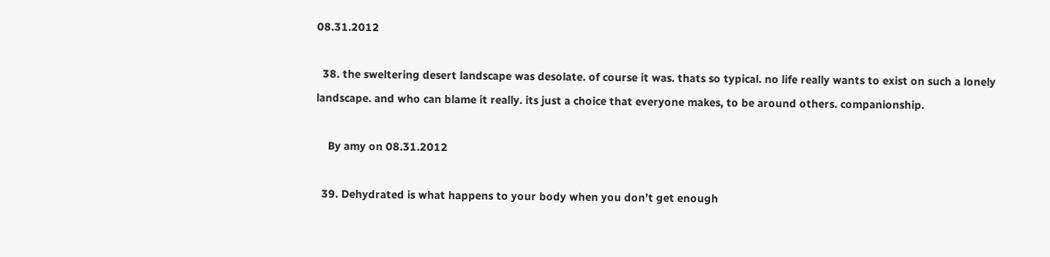08.31.2012

  38. the sweltering desert landscape was desolate. of course it was. thats so typical. no life really wants to exist on such a lonely landscape. and who can blame it really. its just a choice that everyone makes, to be around others. companionship.

    By amy on 08.31.2012

  39. Dehydrated is what happens to your body when you don’t get enough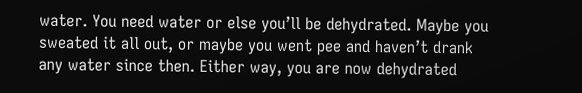water. You need water or else you’ll be dehydrated. Maybe you sweated it all out, or maybe you went pee and haven’t drank any water since then. Either way, you are now dehydrated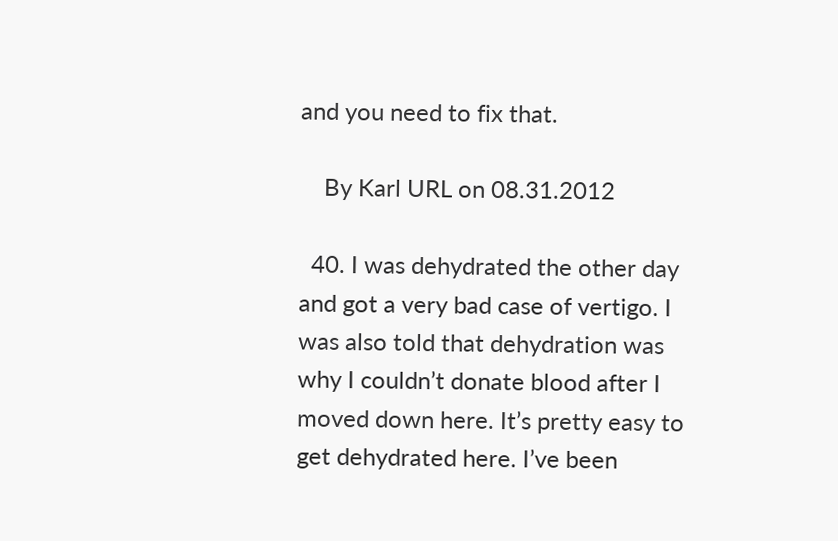and you need to fix that.

    By Karl URL on 08.31.2012

  40. I was dehydrated the other day and got a very bad case of vertigo. I was also told that dehydration was why I couldn’t donate blood after I moved down here. It’s pretty easy to get dehydrated here. I’ve been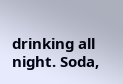drinking all night. Soda,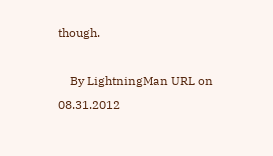though.

    By LightningMan URL on 08.31.2012